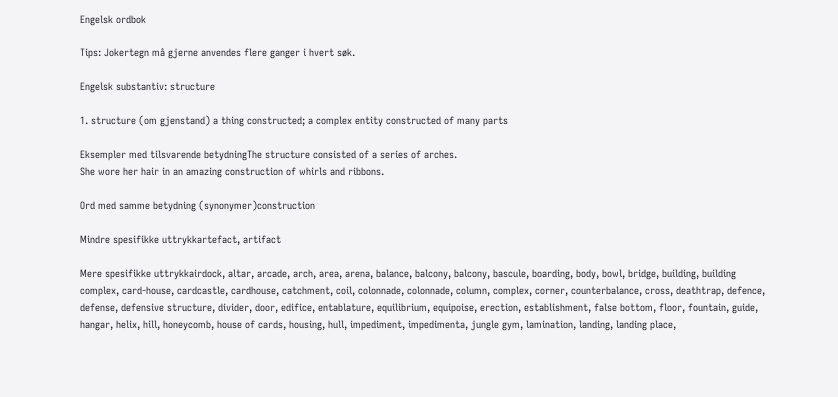Engelsk ordbok

Tips: Jokertegn må gjerne anvendes flere ganger i hvert søk.

Engelsk substantiv: structure

1. structure (om gjenstand) a thing constructed; a complex entity constructed of many parts

Eksempler med tilsvarende betydningThe structure consisted of a series of arches.
She wore her hair in an amazing construction of whirls and ribbons.

Ord med samme betydning (synonymer)construction

Mindre spesifikke uttrykkartefact, artifact

Mere spesifikke uttrykkairdock, altar, arcade, arch, area, arena, balance, balcony, balcony, bascule, boarding, body, bowl, bridge, building, building complex, card-house, cardcastle, cardhouse, catchment, coil, colonnade, colonnade, column, complex, corner, counterbalance, cross, deathtrap, defence, defense, defensive structure, divider, door, edifice, entablature, equilibrium, equipoise, erection, establishment, false bottom, floor, fountain, guide, hangar, helix, hill, honeycomb, house of cards, housing, hull, impediment, impedimenta, jungle gym, lamination, landing, landing place,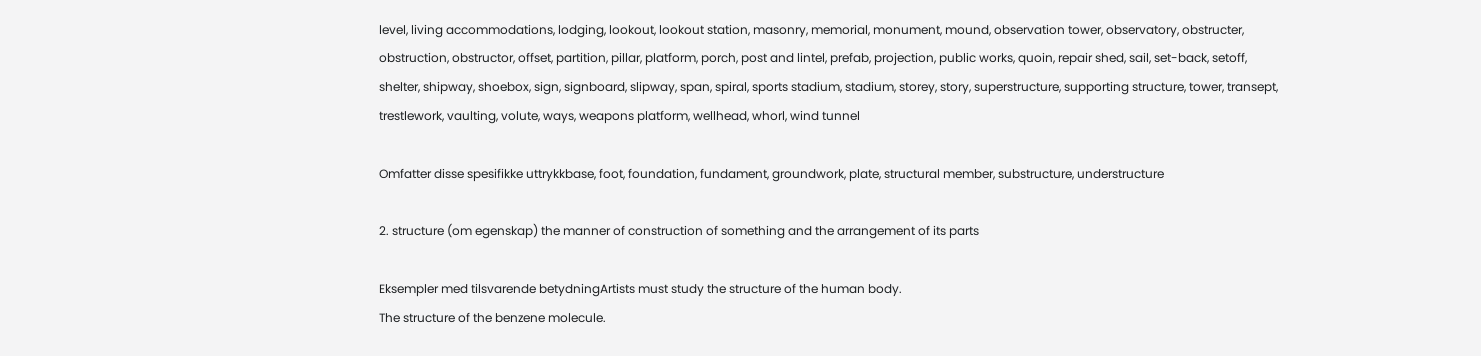level, living accommodations, lodging, lookout, lookout station, masonry, memorial, monument, mound, observation tower, observatory, obstructer, obstruction, obstructor, offset, partition, pillar, platform, porch, post and lintel, prefab, projection, public works, quoin, repair shed, sail, set-back, setoff, shelter, shipway, shoebox, sign, signboard, slipway, span, spiral, sports stadium, stadium, storey, story, superstructure, supporting structure, tower, transept, trestlework, vaulting, volute, ways, weapons platform, wellhead, whorl, wind tunnel

Omfatter disse spesifikke uttrykkbase, foot, foundation, fundament, groundwork, plate, structural member, substructure, understructure

2. structure (om egenskap) the manner of construction of something and the arrangement of its parts

Eksempler med tilsvarende betydningArtists must study the structure of the human body.
The structure of the benzene molecule.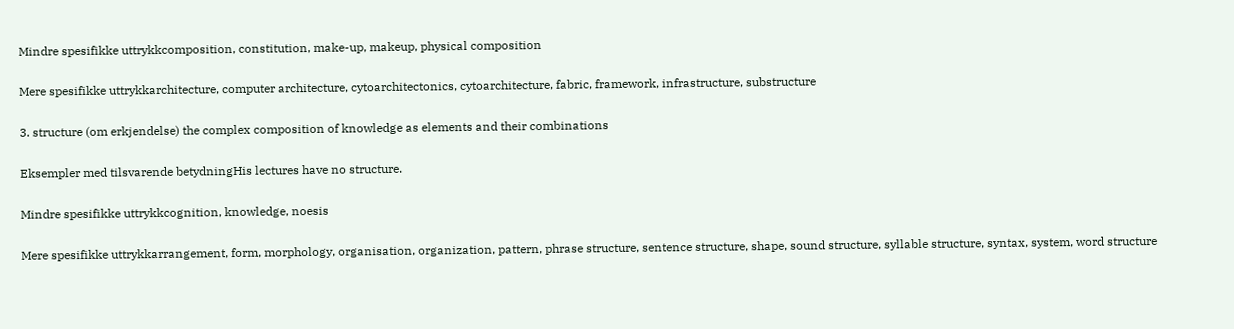Mindre spesifikke uttrykkcomposition, constitution, make-up, makeup, physical composition

Mere spesifikke uttrykkarchitecture, computer architecture, cytoarchitectonics, cytoarchitecture, fabric, framework, infrastructure, substructure

3. structure (om erkjendelse) the complex composition of knowledge as elements and their combinations

Eksempler med tilsvarende betydningHis lectures have no structure.

Mindre spesifikke uttrykkcognition, knowledge, noesis

Mere spesifikke uttrykkarrangement, form, morphology, organisation, organization, pattern, phrase structure, sentence structure, shape, sound structure, syllable structure, syntax, system, word structure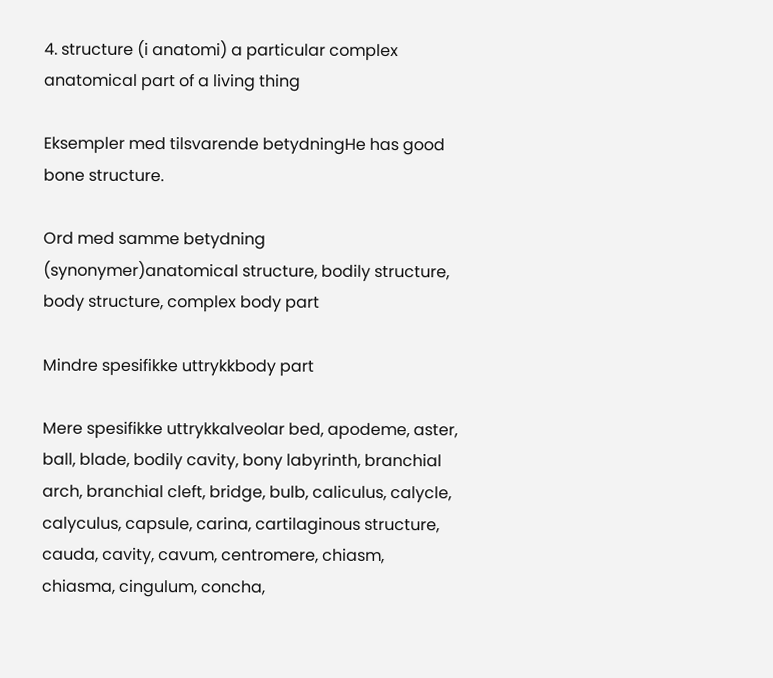4. structure (i anatomi) a particular complex anatomical part of a living thing

Eksempler med tilsvarende betydningHe has good bone structure.

Ord med samme betydning (synonymer)anatomical structure, bodily structure, body structure, complex body part

Mindre spesifikke uttrykkbody part

Mere spesifikke uttrykkalveolar bed, apodeme, aster, ball, blade, bodily cavity, bony labyrinth, branchial arch, branchial cleft, bridge, bulb, caliculus, calycle, calyculus, capsule, carina, cartilaginous structure, cauda, cavity, cavum, centromere, chiasm, chiasma, cingulum, concha,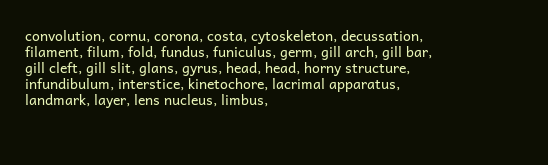convolution, cornu, corona, costa, cytoskeleton, decussation, filament, filum, fold, fundus, funiculus, germ, gill arch, gill bar, gill cleft, gill slit, glans, gyrus, head, head, horny structure, infundibulum, interstice, kinetochore, lacrimal apparatus, landmark, layer, lens nucleus, limbus,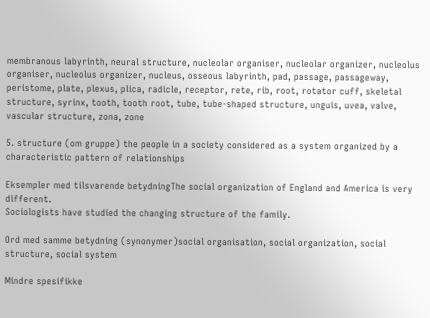membranous labyrinth, neural structure, nucleolar organiser, nucleolar organizer, nucleolus organiser, nucleolus organizer, nucleus, osseous labyrinth, pad, passage, passageway, peristome, plate, plexus, plica, radicle, receptor, rete, rib, root, rotator cuff, skeletal structure, syrinx, tooth, tooth root, tube, tube-shaped structure, unguis, uvea, valve, vascular structure, zona, zone

5. structure (om gruppe) the people in a society considered as a system organized by a characteristic pattern of relationships

Eksempler med tilsvarende betydningThe social organization of England and America is very different.
Sociologists have studied the changing structure of the family.

Ord med samme betydning (synonymer)social organisation, social organization, social structure, social system

Mindre spesifikke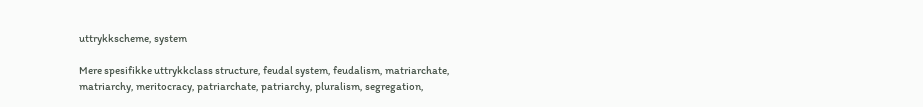uttrykkscheme, system

Mere spesifikke uttrykkclass structure, feudal system, feudalism, matriarchate, matriarchy, meritocracy, patriarchate, patriarchy, pluralism, segregation,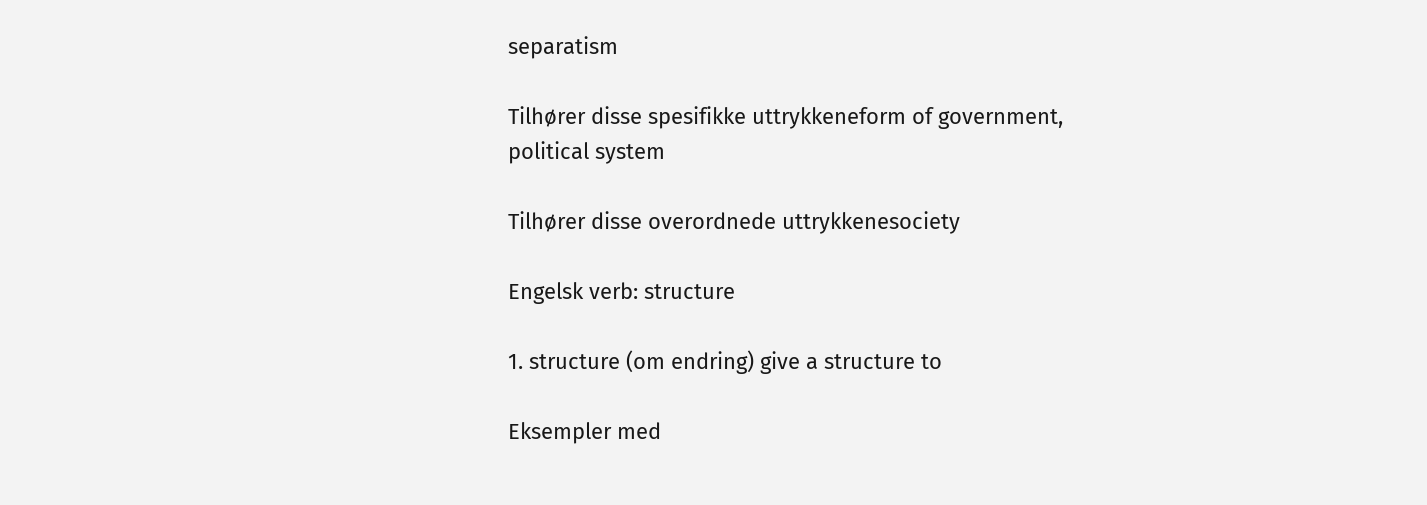separatism

Tilhører disse spesifikke uttrykkeneform of government, political system

Tilhører disse overordnede uttrykkenesociety

Engelsk verb: structure

1. structure (om endring) give a structure to

Eksempler med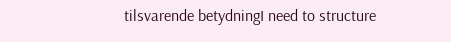tilsvarende betydningI need to structure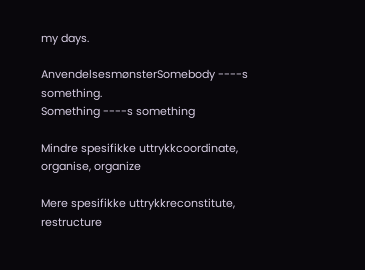my days.

AnvendelsesmønsterSomebody ----s something.
Something ----s something

Mindre spesifikke uttrykkcoordinate, organise, organize

Mere spesifikke uttrykkreconstitute, restructure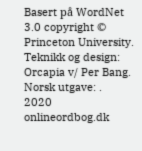Basert på WordNet 3.0 copyright © Princeton University.
Teknikk og design: Orcapia v/ Per Bang. Norsk utgave: .
2020 onlineordbog.dk